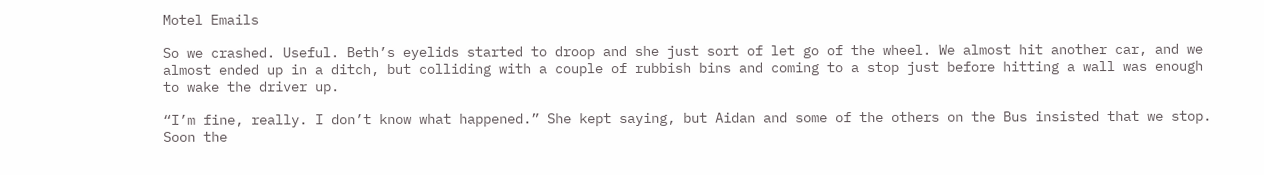Motel Emails

So we crashed. Useful. Beth’s eyelids started to droop and she just sort of let go of the wheel. We almost hit another car, and we almost ended up in a ditch, but colliding with a couple of rubbish bins and coming to a stop just before hitting a wall was enough to wake the driver up.

“I’m fine, really. I don’t know what happened.” She kept saying, but Aidan and some of the others on the Bus insisted that we stop. Soon the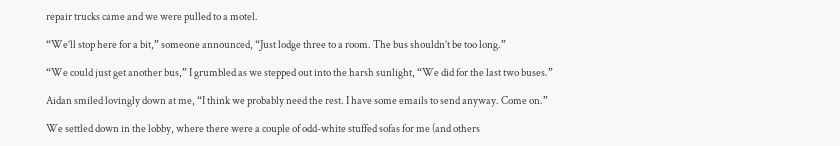repair trucks came and we were pulled to a motel.

“We’ll stop here for a bit,” someone announced, “Just lodge three to a room. The bus shouldn’t be too long.”

“We could just get another bus,” I grumbled as we stepped out into the harsh sunlight, “We did for the last two buses.”

Aidan smiled lovingly down at me, “I think we probably need the rest. I have some emails to send anyway. Come on.”

We settled down in the lobby, where there were a couple of odd-white stuffed sofas for me (and others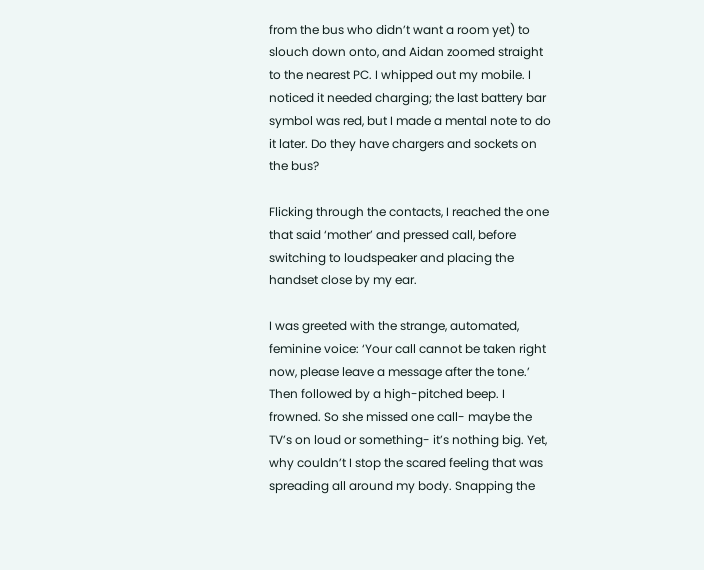from the bus who didn’t want a room yet) to slouch down onto, and Aidan zoomed straight to the nearest PC. I whipped out my mobile. I noticed it needed charging; the last battery bar symbol was red, but I made a mental note to do it later. Do they have chargers and sockets on the bus?

Flicking through the contacts, I reached the one that said ‘mother’ and pressed call, before switching to loudspeaker and placing the handset close by my ear.

I was greeted with the strange, automated, feminine voice: ‘Your call cannot be taken right now, please leave a message after the tone.’ Then followed by a high-pitched beep. I frowned. So she missed one call- maybe the TV’s on loud or something- it’s nothing big. Yet, why couldn’t I stop the scared feeling that was spreading all around my body. Snapping the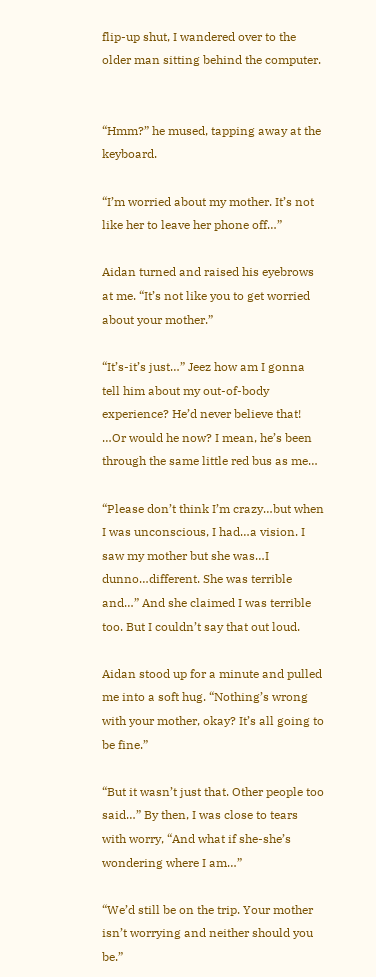flip-up shut, I wandered over to the older man sitting behind the computer.


“Hmm?” he mused, tapping away at the keyboard.

“I’m worried about my mother. It’s not like her to leave her phone off…”

Aidan turned and raised his eyebrows at me. “It’s not like you to get worried about your mother.”

“It’s-it’s just…” Jeez how am I gonna tell him about my out-of-body experience? He’d never believe that! …Or would he now? I mean, he’s been through the same little red bus as me…

“Please don’t think I’m crazy…but when I was unconscious, I had…a vision. I saw my mother but she was…I dunno…different. She was terrible and…” And she claimed I was terrible too. But I couldn’t say that out loud.

Aidan stood up for a minute and pulled me into a soft hug. “Nothing’s wrong with your mother, okay? It’s all going to be fine.”

“But it wasn’t just that. Other people too said…” By then, I was close to tears with worry, “And what if she-she’s wondering where I am…”

“We’d still be on the trip. Your mother isn’t worrying and neither should you be.”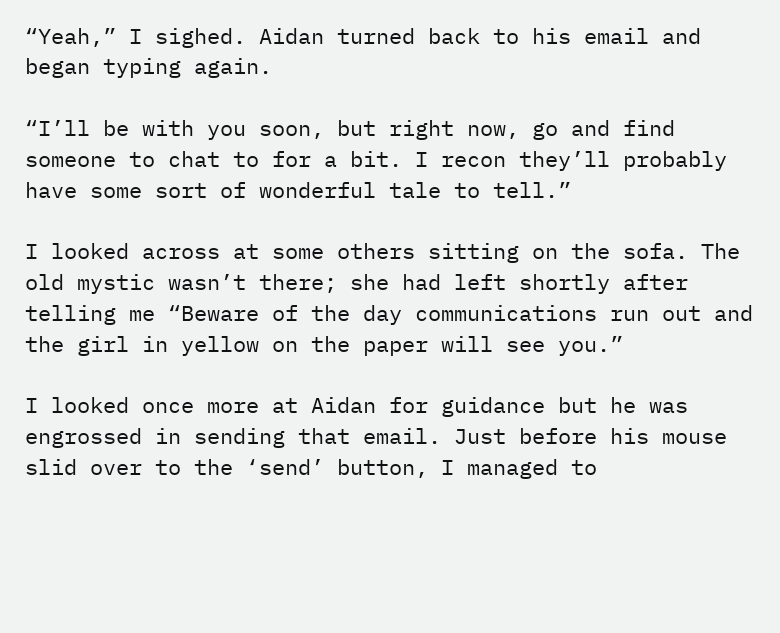“Yeah,” I sighed. Aidan turned back to his email and began typing again.

“I’ll be with you soon, but right now, go and find someone to chat to for a bit. I recon they’ll probably have some sort of wonderful tale to tell.”

I looked across at some others sitting on the sofa. The old mystic wasn’t there; she had left shortly after telling me “Beware of the day communications run out and the girl in yellow on the paper will see you.”

I looked once more at Aidan for guidance but he was engrossed in sending that email. Just before his mouse slid over to the ‘send’ button, I managed to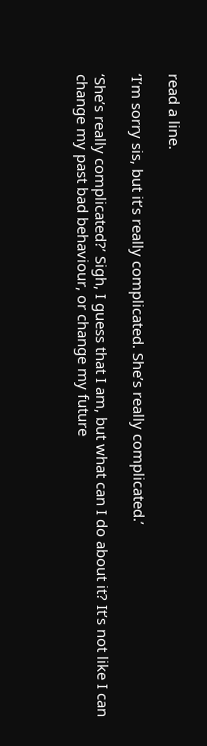read a line.

‘I’m sorry sis, but it’s really complicated. She’s really complicated.’

‘She’s really complicated?’ Sigh, I guess that I am, but what can I do about it? It’s not like I can change my past bad behaviour, or change my future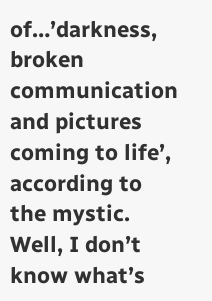of…’darkness, broken communication and pictures coming to life’, according to the mystic. Well, I don’t know what’s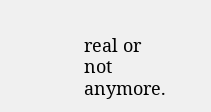real or not anymore.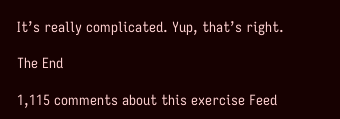It’s really complicated. Yup, that’s right.

The End

1,115 comments about this exercise Feed